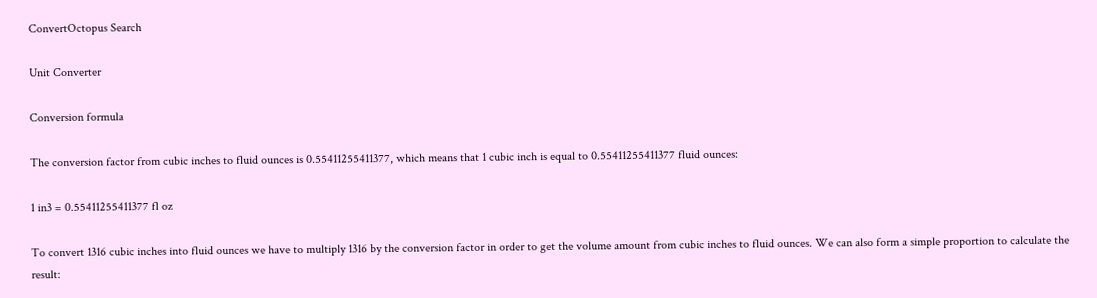ConvertOctopus Search

Unit Converter

Conversion formula

The conversion factor from cubic inches to fluid ounces is 0.55411255411377, which means that 1 cubic inch is equal to 0.55411255411377 fluid ounces:

1 in3 = 0.55411255411377 fl oz

To convert 1316 cubic inches into fluid ounces we have to multiply 1316 by the conversion factor in order to get the volume amount from cubic inches to fluid ounces. We can also form a simple proportion to calculate the result: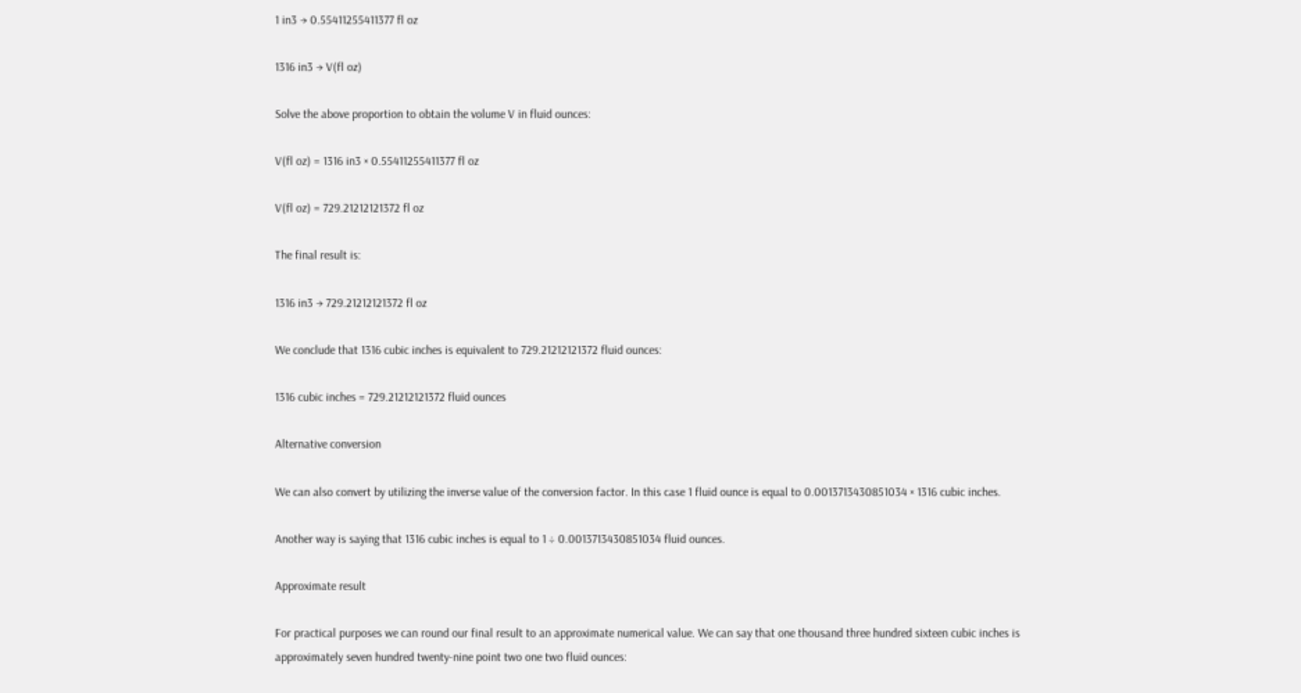1 in3 → 0.55411255411377 fl oz

1316 in3 → V(fl oz)

Solve the above proportion to obtain the volume V in fluid ounces:

V(fl oz) = 1316 in3 × 0.55411255411377 fl oz

V(fl oz) = 729.21212121372 fl oz

The final result is:

1316 in3 → 729.21212121372 fl oz

We conclude that 1316 cubic inches is equivalent to 729.21212121372 fluid ounces:

1316 cubic inches = 729.21212121372 fluid ounces

Alternative conversion

We can also convert by utilizing the inverse value of the conversion factor. In this case 1 fluid ounce is equal to 0.0013713430851034 × 1316 cubic inches.

Another way is saying that 1316 cubic inches is equal to 1 ÷ 0.0013713430851034 fluid ounces.

Approximate result

For practical purposes we can round our final result to an approximate numerical value. We can say that one thousand three hundred sixteen cubic inches is approximately seven hundred twenty-nine point two one two fluid ounces: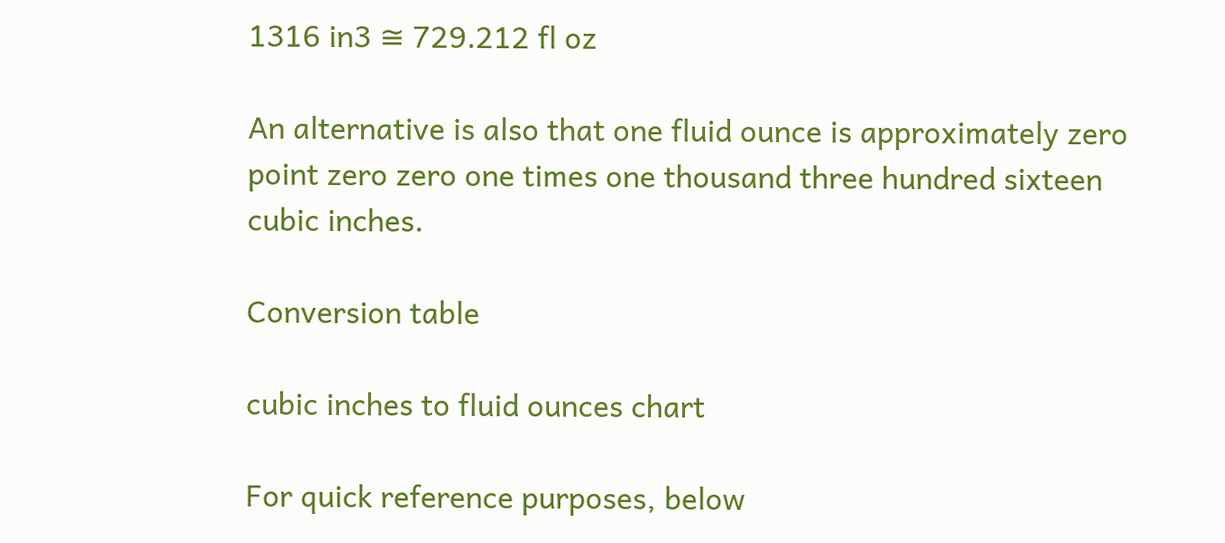1316 in3 ≅ 729.212 fl oz

An alternative is also that one fluid ounce is approximately zero point zero zero one times one thousand three hundred sixteen cubic inches.

Conversion table

cubic inches to fluid ounces chart

For quick reference purposes, below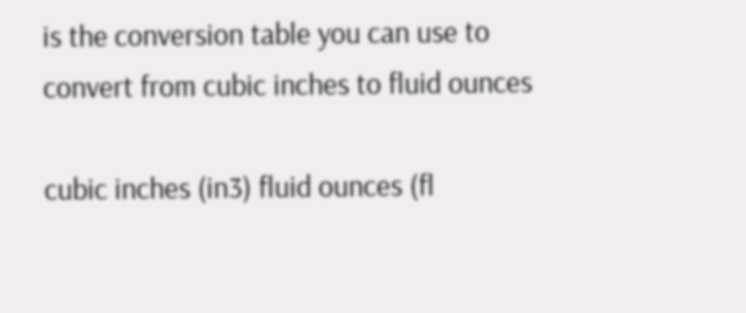is the conversion table you can use to convert from cubic inches to fluid ounces

cubic inches (in3) fluid ounces (fl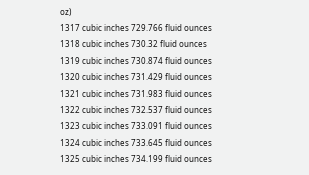oz)
1317 cubic inches 729.766 fluid ounces
1318 cubic inches 730.32 fluid ounces
1319 cubic inches 730.874 fluid ounces
1320 cubic inches 731.429 fluid ounces
1321 cubic inches 731.983 fluid ounces
1322 cubic inches 732.537 fluid ounces
1323 cubic inches 733.091 fluid ounces
1324 cubic inches 733.645 fluid ounces
1325 cubic inches 734.199 fluid ounces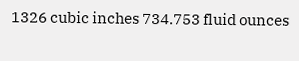1326 cubic inches 734.753 fluid ounces